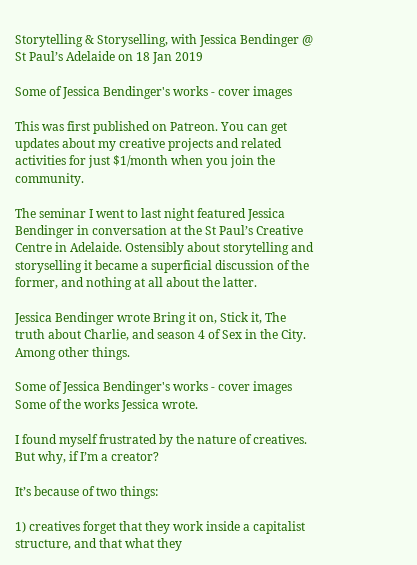Storytelling & Storyselling, with Jessica Bendinger @ St Paul’s Adelaide on 18 Jan 2019

Some of Jessica Bendinger's works - cover images

This was first published on Patreon. You can get updates about my creative projects and related activities for just $1/month when you join the community.

The seminar I went to last night featured Jessica Bendinger in conversation at the St Paul’s Creative Centre in Adelaide. Ostensibly about storytelling and storyselling it became a superficial discussion of the former, and nothing at all about the latter.

Jessica Bendinger wrote Bring it on, Stick it, The truth about Charlie, and season 4 of Sex in the City. Among other things.

Some of Jessica Bendinger's works - cover images
Some of the works Jessica wrote.

I found myself frustrated by the nature of creatives.  But why, if I’m a creator?

It’s because of two things:

1) creatives forget that they work inside a capitalist structure, and that what they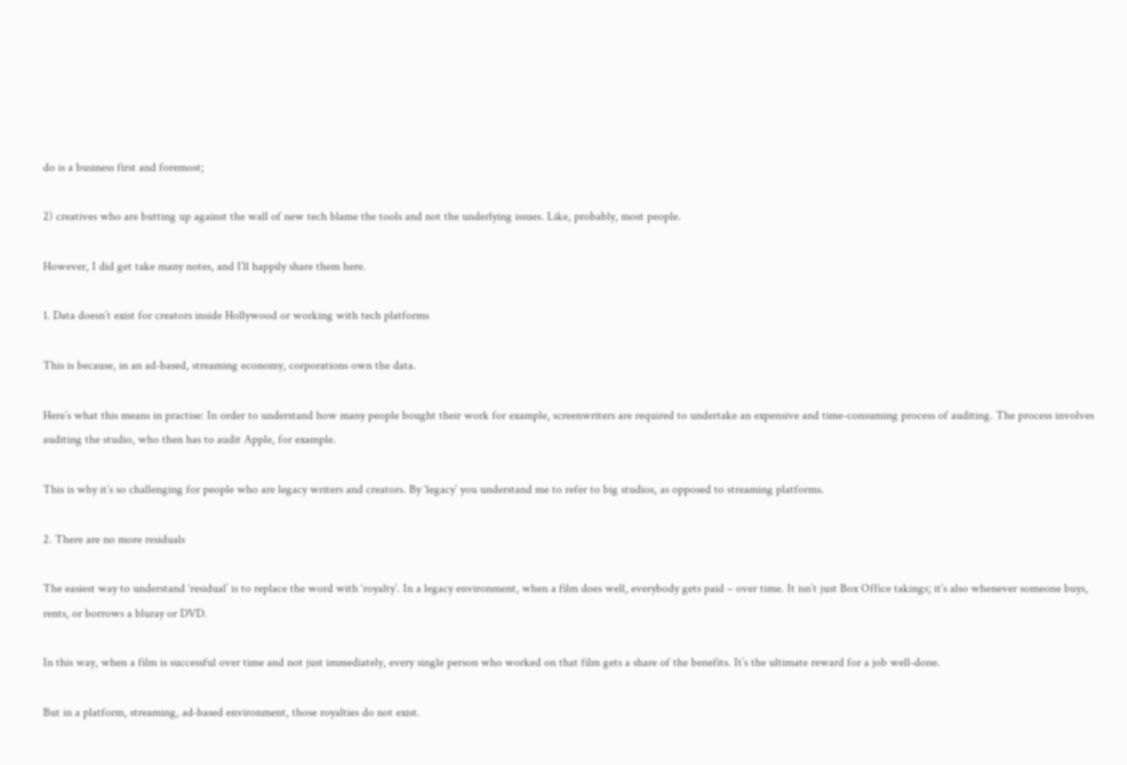do is a business first and foremost;

2) creatives who are butting up against the wall of new tech blame the tools and not the underlying issues. Like, probably, most people.

However, I did get take many notes, and I’ll happily share them here.

1. Data doesn’t exist for creators inside Hollywood or working with tech platforms

This is because, in an ad-based, streaming economy, corporations own the data.

Here’s what this means in practise: In order to understand how many people bought their work for example, screenwriters are required to undertake an expensive and time-consuming process of auditing. The process involves auditing the studio, who then has to audit Apple, for example.

This is why it’s so challenging for people who are legacy writers and creators. By ‘legacy’ you understand me to refer to big studios, as opposed to streaming platforms.

2. There are no more residuals

The easiest way to understand ‘residual’ is to replace the word with ‘royalty’. In a legacy environment, when a film does well, everybody gets paid – over time. It isn’t just Box Office takings; it’s also whenever someone buys, rents, or borrows a bluray or DVD.

In this way, when a film is successful over time and not just immediately, every single person who worked on that film gets a share of the benefits. It’s the ultimate reward for a job well-done.

But in a platform, streaming, ad-based environment, those royalties do not exist.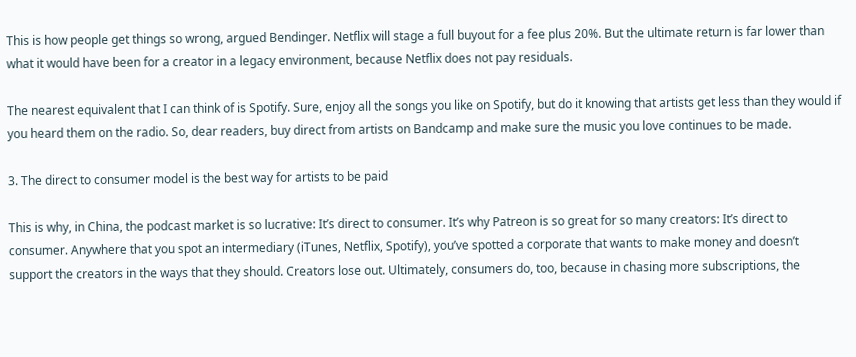This is how people get things so wrong, argued Bendinger. Netflix will stage a full buyout for a fee plus 20%. But the ultimate return is far lower than what it would have been for a creator in a legacy environment, because Netflix does not pay residuals.

The nearest equivalent that I can think of is Spotify. Sure, enjoy all the songs you like on Spotify, but do it knowing that artists get less than they would if you heard them on the radio. So, dear readers, buy direct from artists on Bandcamp and make sure the music you love continues to be made.

3. The direct to consumer model is the best way for artists to be paid

This is why, in China, the podcast market is so lucrative: It’s direct to consumer. It’s why Patreon is so great for so many creators: It’s direct to consumer. Anywhere that you spot an intermediary (iTunes, Netflix, Spotify), you’ve spotted a corporate that wants to make money and doesn’t support the creators in the ways that they should. Creators lose out. Ultimately, consumers do, too, because in chasing more subscriptions, the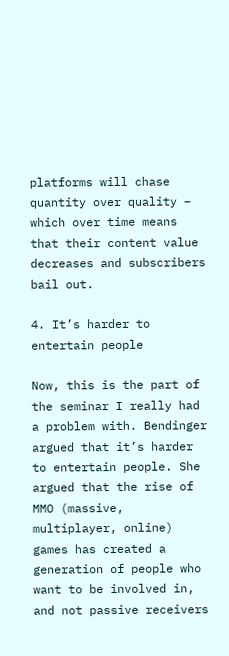platforms will chase quantity over quality – which over time means that their content value decreases and subscribers bail out.

4. It’s harder to entertain people

Now, this is the part of the seminar I really had a problem with. Bendinger argued that it’s harder to entertain people. She argued that the rise of MMO (massive, multiplayer, online) games has created a generation of people who want to be involved in, and not passive receivers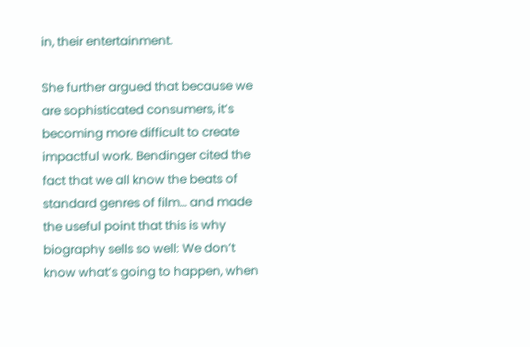in, their entertainment.

She further argued that because we are sophisticated consumers, it’s becoming more difficult to create impactful work. Bendinger cited the fact that we all know the beats of standard genres of film… and made the useful point that this is why biography sells so well: We don’t know what’s going to happen, when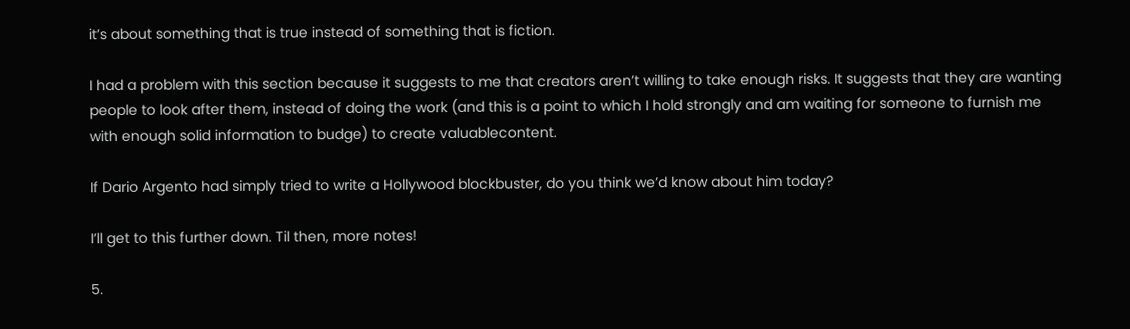it’s about something that is true instead of something that is fiction.

I had a problem with this section because it suggests to me that creators aren’t willing to take enough risks. It suggests that they are wanting people to look after them, instead of doing the work (and this is a point to which I hold strongly and am waiting for someone to furnish me with enough solid information to budge) to create valuablecontent.

If Dario Argento had simply tried to write a Hollywood blockbuster, do you think we’d know about him today?

I’ll get to this further down. Til then, more notes!

5.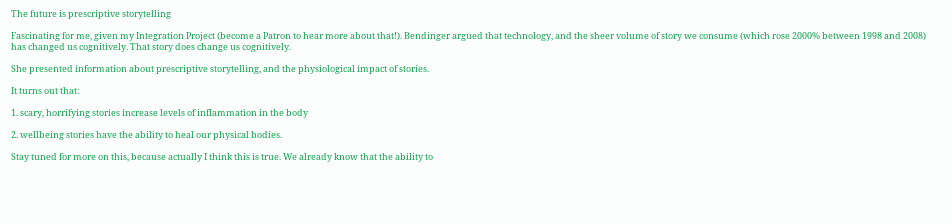The future is prescriptive storytelling

Fascinating for me, given my Integration Project (become a Patron to hear more about that!). Bendinger argued that technology, and the sheer volume of story we consume (which rose 2000% between 1998 and 2008) has changed us cognitively. That story does change us cognitively.

She presented information about prescriptive storytelling, and the physiological impact of stories.

It turns out that:

1. scary, horrifying stories increase levels of inflammation in the body

2. wellbeing stories have the ability to heal our physical bodies.

Stay tuned for more on this, because actually I think this is true. We already know that the ability to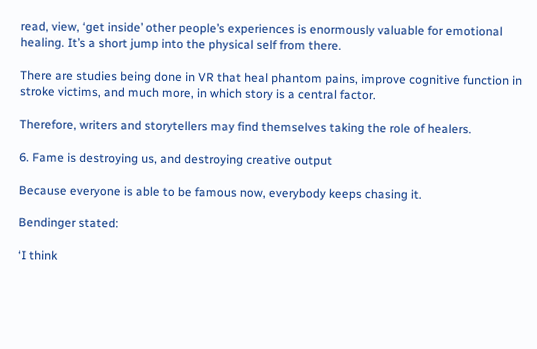read, view, ‘get inside’ other people’s experiences is enormously valuable for emotional healing. It’s a short jump into the physical self from there.

There are studies being done in VR that heal phantom pains, improve cognitive function in stroke victims, and much more, in which story is a central factor.

Therefore, writers and storytellers may find themselves taking the role of healers.

6. Fame is destroying us, and destroying creative output

Because everyone is able to be famous now, everybody keeps chasing it.

Bendinger stated:

‘I think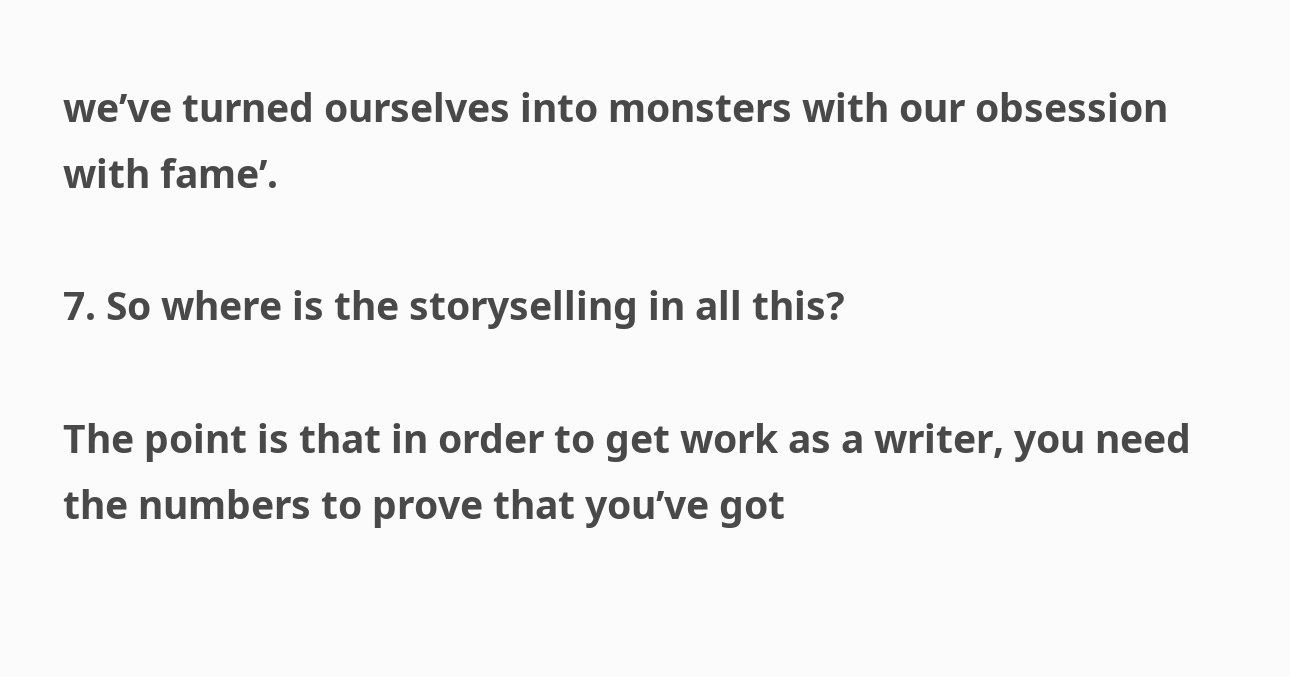we’ve turned ourselves into monsters with our obsession with fame’.

7. So where is the storyselling in all this?

The point is that in order to get work as a writer, you need the numbers to prove that you’ve got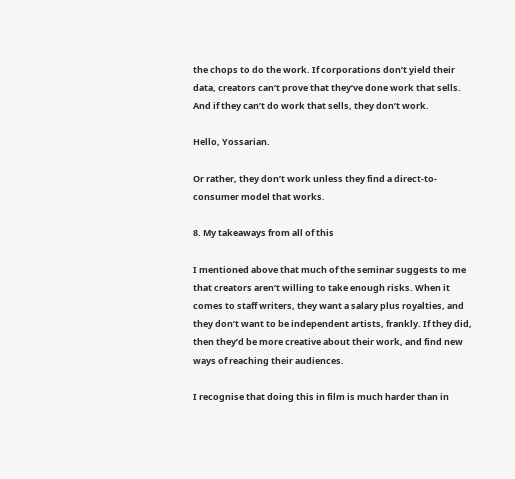the chops to do the work. If corporations don’t yield their data, creators can’t prove that they’ve done work that sells. And if they can’t do work that sells, they don’t work.

Hello, Yossarian.

Or rather, they don’t work unless they find a direct-to-consumer model that works.

8. My takeaways from all of this

I mentioned above that much of the seminar suggests to me that creators aren’t willing to take enough risks. When it comes to staff writers, they want a salary plus royalties, and they don’t want to be independent artists, frankly. If they did, then they’d be more creative about their work, and find new ways of reaching their audiences.

I recognise that doing this in film is much harder than in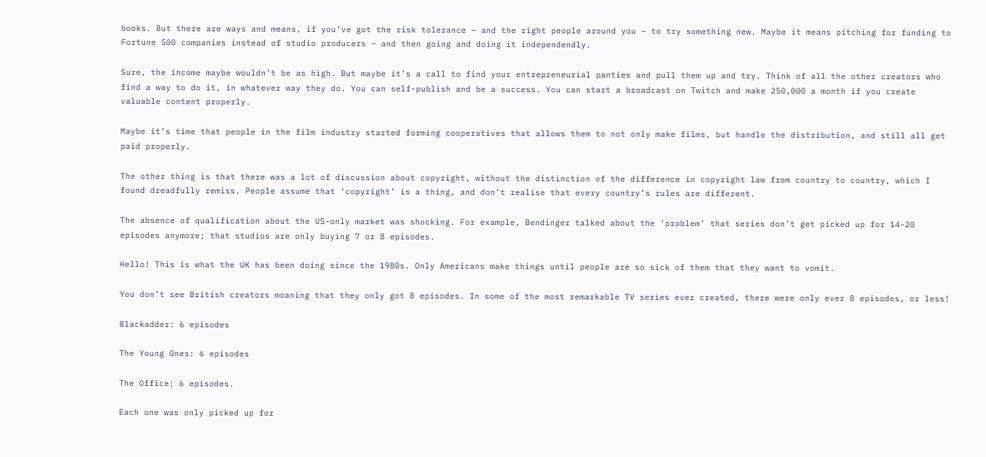books. But there are ways and means, if you’ve got the risk tolerance – and the right people around you – to try something new. Maybe it means pitching for funding to Fortune 500 companies instead of studio producers – and then going and doing it independendly.

Sure, the income maybe wouldn’t be as high. But maybe it’s a call to find your entrepreneurial panties and pull them up and try. Think of all the other creators who find a way to do it, in whatever way they do. You can self-publish and be a success. You can start a broadcast on Twitch and make 250,000 a month if you create valuable content properly.

Maybe it’s time that people in the film industry started forming cooperatives that allows them to not only make films, but handle the distribution, and still all get paid properly.

The other thing is that there was a lot of discussion about copyright, without the distinction of the difference in copyright law from country to country, which I found dreadfully remiss. People assume that ‘copyright’ is a thing, and don’t realise that every country’s rules are different.

The absence of qualification about the US-only market was shocking. For example, Bendinger talked about the ‘problem’ that series don’t get picked up for 14-20 episodes anymore; that studios are only buying 7 or 8 episodes.

Hello! This is what the UK has been doing since the 1980s. Only Americans make things until people are so sick of them that they want to vomit.

You don’t see British creators moaning that they only got 8 episodes. In some of the most remarkable TV series ever created, there were only ever 8 episodes, or less!

Blackadder: 6 episodes

The Young Ones: 6 episodes

The Office: 6 episodes.

Each one was only picked up for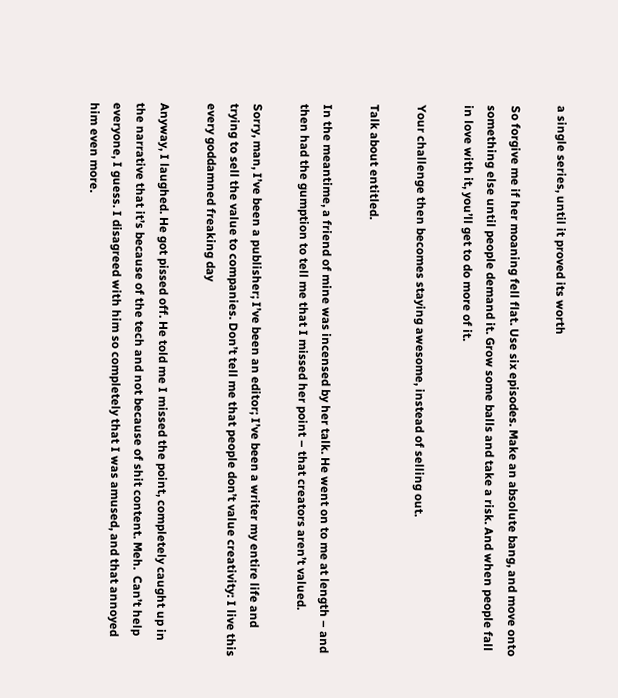a single series, until it proved its worth

So forgive me if her moaning fell flat. Use six episodes. Make an absolute bang, and move onto something else until people demand it. Grow some balls and take a risk. And when people fall in love with it, you’ll get to do more of it.

Your challenge then becomes staying awesome, instead of selling out.

Talk about entitled.

In the meantime, a friend of mine was incensed by her talk. He went on to me at length – and then had the gumption to tell me that I missed her point – that creators aren’t valued.

Sorry, man, I’ve been a publisher; I’ve been an editor; I’ve been a writer my entire life and trying to sell the value to companies. Don’t tell me that people don’t value creativity: I live this every goddamned freaking day

Anyway, I laughed. He got pissed off. He told me I missed the point, completely caught up in the narrative that it’s because of the tech and not because of shit content. Meh.  Can’t help everyone, I guess. I disagreed with him so completely that I was amused, and that annoyed him even more.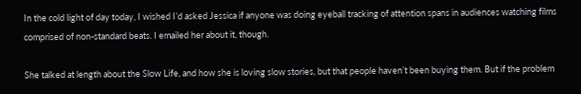In the cold light of day today, I wished I’d asked Jessica if anyone was doing eyeball tracking of attention spans in audiences watching films comprised of non-standard beats. I emailed her about it, though.

She talked at length about the Slow Life, and how she is loving slow stories, but that people haven’t been buying them. But if the problem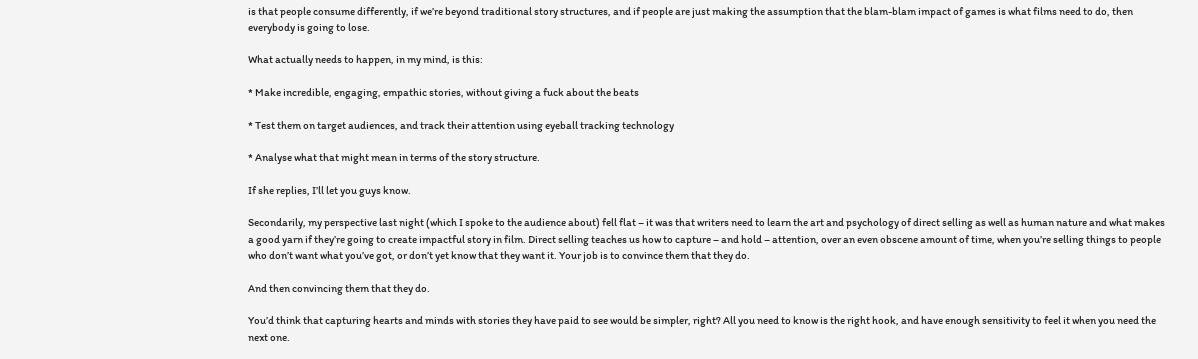is that people consume differently, if we’re beyond traditional story structures, and if people are just making the assumption that the blam-blam impact of games is what films need to do, then everybody is going to lose.

What actually needs to happen, in my mind, is this:

* Make incredible, engaging, empathic stories, without giving a fuck about the beats

* Test them on target audiences, and track their attention using eyeball tracking technology

* Analyse what that might mean in terms of the story structure.

If she replies, I’ll let you guys know.

Secondarily, my perspective last night (which I spoke to the audience about) fell flat – it was that writers need to learn the art and psychology of direct selling as well as human nature and what makes a good yarn if they’re going to create impactful story in film. Direct selling teaches us how to capture – and hold – attention, over an even obscene amount of time, when you’re selling things to people who don’t want what you’ve got, or don’t yet know that they want it. Your job is to convince them that they do.

And then convincing them that they do.

You’d think that capturing hearts and minds with stories they have paid to see would be simpler, right? All you need to know is the right hook, and have enough sensitivity to feel it when you need the next one.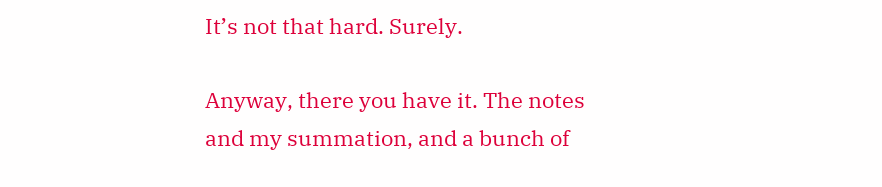It’s not that hard. Surely.

Anyway, there you have it. The notes and my summation, and a bunch of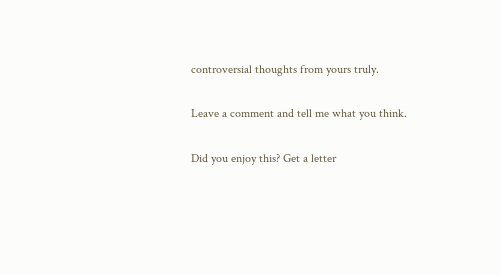controversial thoughts from yours truly.

Leave a comment and tell me what you think.

Did you enjoy this? Get a letter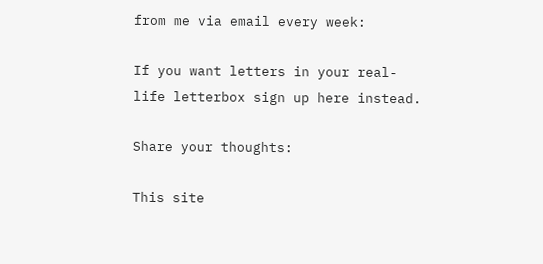from me via email every week:

If you want letters in your real-life letterbox sign up here instead.

Share your thoughts:

This site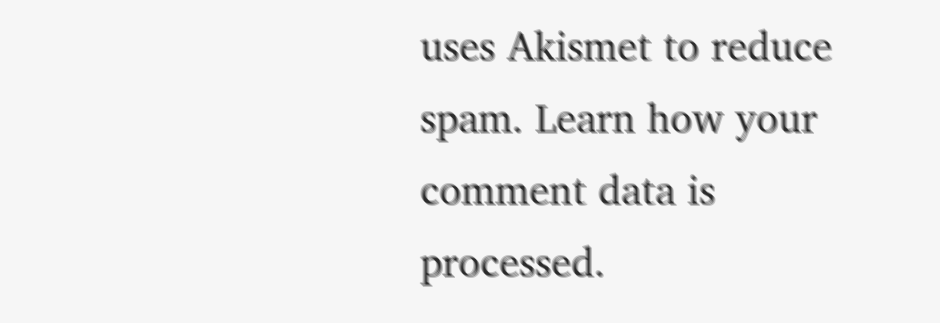uses Akismet to reduce spam. Learn how your comment data is processed.